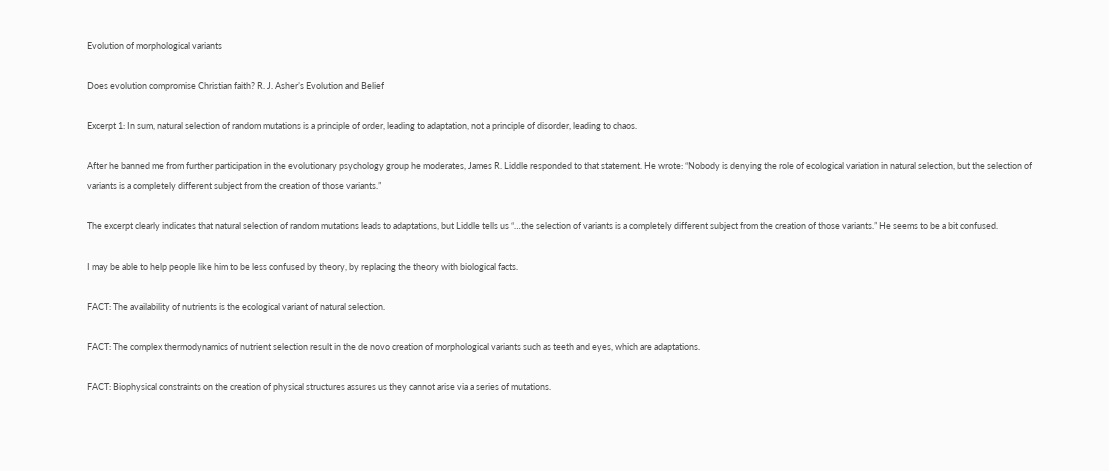Evolution of morphological variants

Does evolution compromise Christian faith? R. J. Asher’s Evolution and Belief

Excerpt 1: In sum, natural selection of random mutations is a principle of order, leading to adaptation, not a principle of disorder, leading to chaos.

After he banned me from further participation in the evolutionary psychology group he moderates, James R. Liddle responded to that statement. He wrote: “Nobody is denying the role of ecological variation in natural selection, but the selection of variants is a completely different subject from the creation of those variants.”

The excerpt clearly indicates that natural selection of random mutations leads to adaptations, but Liddle tells us “…the selection of variants is a completely different subject from the creation of those variants.” He seems to be a bit confused.

I may be able to help people like him to be less confused by theory, by replacing the theory with biological facts.

FACT: The availability of nutrients is the ecological variant of natural selection.

FACT: The complex thermodynamics of nutrient selection result in the de novo creation of morphological variants such as teeth and eyes, which are adaptations.

FACT: Biophysical constraints on the creation of physical structures assures us they cannot arise via a series of mutations.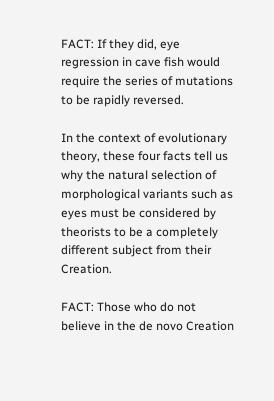FACT: If they did, eye regression in cave fish would require the series of mutations to be rapidly reversed.

In the context of evolutionary theory, these four facts tell us why the natural selection of morphological variants such as eyes must be considered by theorists to be a completely different subject from their Creation.

FACT: Those who do not believe in the de novo Creation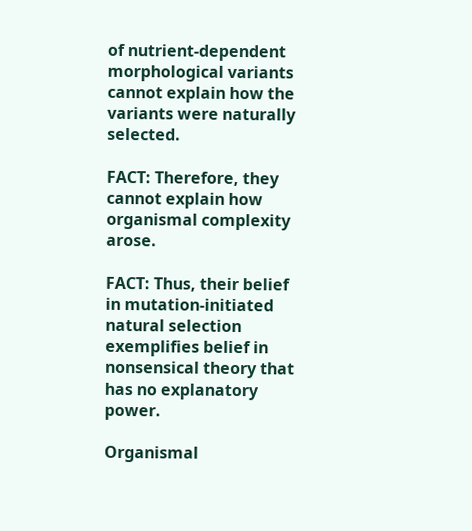of nutrient-dependent morphological variants cannot explain how the variants were naturally selected.

FACT: Therefore, they cannot explain how organismal complexity arose.

FACT: Thus, their belief in mutation-initiated natural selection exemplifies belief in nonsensical theory that has no explanatory power.

Organismal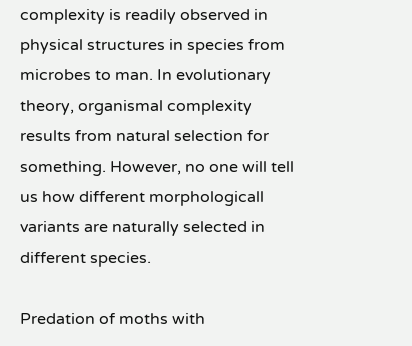complexity is readily observed in physical structures in species from microbes to man. In evolutionary theory, organismal complexity results from natural selection for something. However, no one will tell us how different morphologicall variants are naturally selected in different species.

Predation of moths with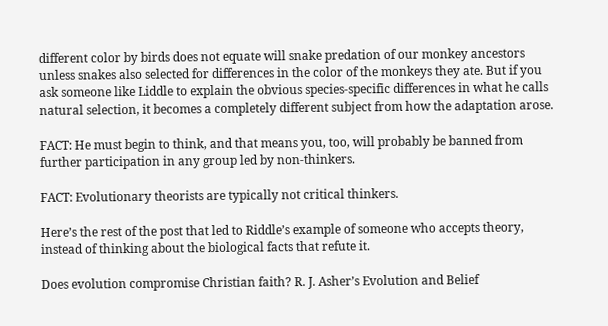different color by birds does not equate will snake predation of our monkey ancestors unless snakes also selected for differences in the color of the monkeys they ate. But if you ask someone like Liddle to explain the obvious species-specific differences in what he calls natural selection, it becomes a completely different subject from how the adaptation arose.

FACT: He must begin to think, and that means you, too, will probably be banned from further participation in any group led by non-thinkers.

FACT: Evolutionary theorists are typically not critical thinkers.

Here’s the rest of the post that led to Riddle’s example of someone who accepts theory, instead of thinking about the biological facts that refute it.

Does evolution compromise Christian faith? R. J. Asher’s Evolution and Belief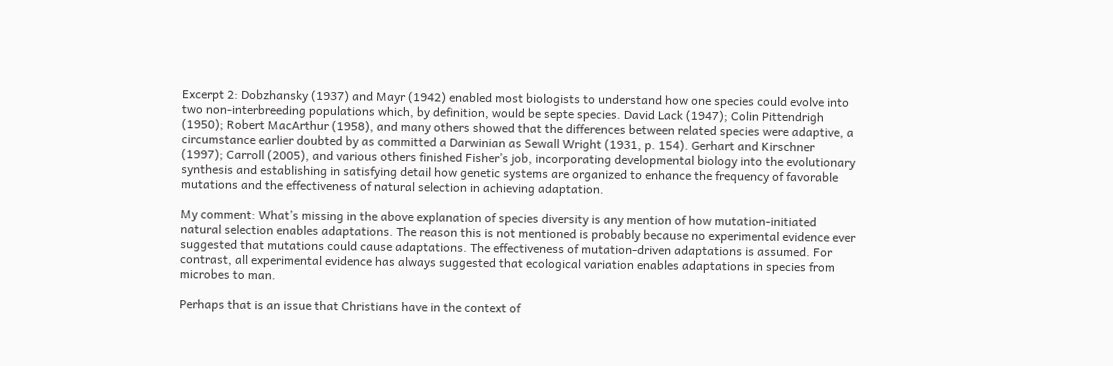Excerpt 2: Dobzhansky (1937) and Mayr (1942) enabled most biologists to understand how one species could evolve into two non-interbreeding populations which, by definition, would be septe species. David Lack (1947); Colin Pittendrigh (1950); Robert MacArthur (1958), and many others showed that the differences between related species were adaptive, a circumstance earlier doubted by as committed a Darwinian as Sewall Wright (1931, p. 154). Gerhart and Kirschner (1997); Carroll (2005), and various others finished Fisher’s job, incorporating developmental biology into the evolutionary synthesis and establishing in satisfying detail how genetic systems are organized to enhance the frequency of favorable mutations and the effectiveness of natural selection in achieving adaptation.

My comment: What’s missing in the above explanation of species diversity is any mention of how mutation-initiated natural selection enables adaptations. The reason this is not mentioned is probably because no experimental evidence ever suggested that mutations could cause adaptations. The effectiveness of mutation-driven adaptations is assumed. For contrast, all experimental evidence has always suggested that ecological variation enables adaptations in species from microbes to man.

Perhaps that is an issue that Christians have in the context of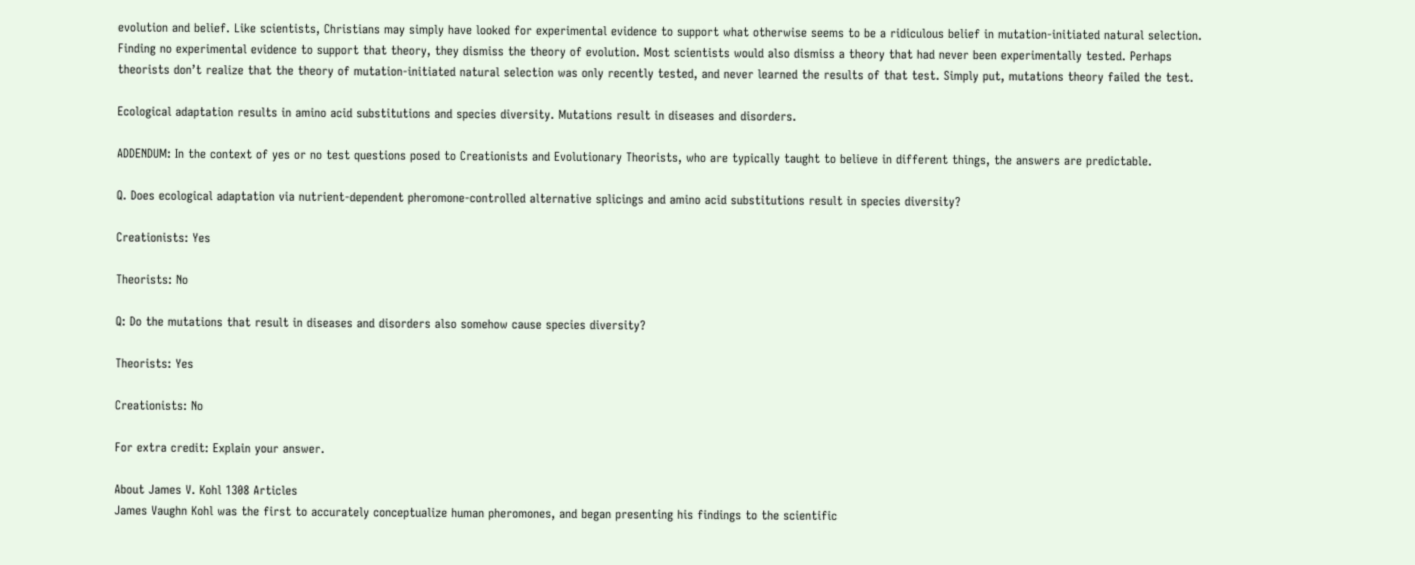evolution and belief. Like scientists, Christians may simply have looked for experimental evidence to support what otherwise seems to be a ridiculous belief in mutation-initiated natural selection. Finding no experimental evidence to support that theory, they dismiss the theory of evolution. Most scientists would also dismiss a theory that had never been experimentally tested. Perhaps theorists don’t realize that the theory of mutation-initiated natural selection was only recently tested, and never learned the results of that test. Simply put, mutations theory failed the test.

Ecological adaptation results in amino acid substitutions and species diversity. Mutations result in diseases and disorders.

ADDENDUM: In the context of yes or no test questions posed to Creationists and Evolutionary Theorists, who are typically taught to believe in different things, the answers are predictable.

Q. Does ecological adaptation via nutrient-dependent pheromone-controlled alternative splicings and amino acid substitutions result in species diversity?

Creationists: Yes

Theorists: No

Q: Do the mutations that result in diseases and disorders also somehow cause species diversity?

Theorists: Yes

Creationists: No

For extra credit: Explain your answer.

About James V. Kohl 1308 Articles
James Vaughn Kohl was the first to accurately conceptualize human pheromones, and began presenting his findings to the scientific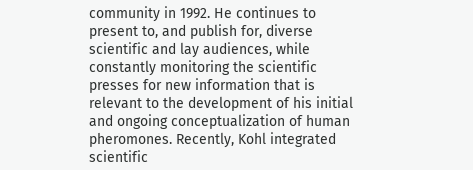community in 1992. He continues to present to, and publish for, diverse scientific and lay audiences, while constantly monitoring the scientific presses for new information that is relevant to the development of his initial and ongoing conceptualization of human pheromones. Recently, Kohl integrated scientific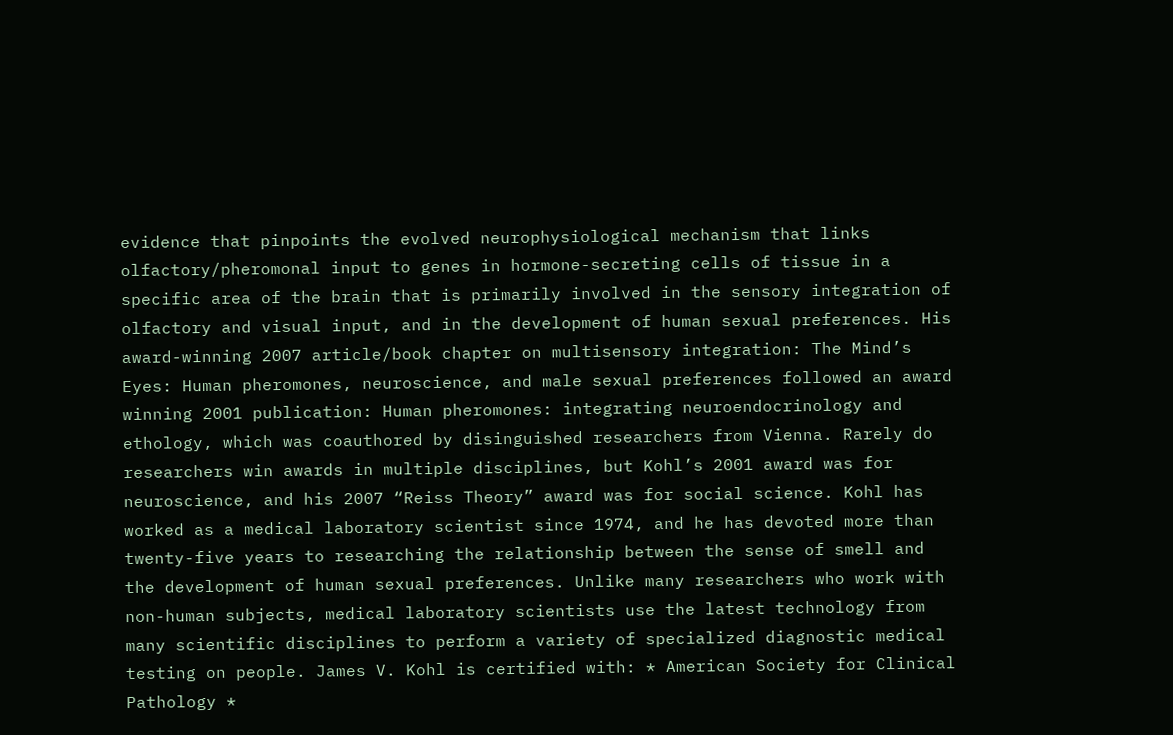evidence that pinpoints the evolved neurophysiological mechanism that links olfactory/pheromonal input to genes in hormone-secreting cells of tissue in a specific area of the brain that is primarily involved in the sensory integration of olfactory and visual input, and in the development of human sexual preferences. His award-winning 2007 article/book chapter on multisensory integration: The Mind’s Eyes: Human pheromones, neuroscience, and male sexual preferences followed an award winning 2001 publication: Human pheromones: integrating neuroendocrinology and ethology, which was coauthored by disinguished researchers from Vienna. Rarely do researchers win awards in multiple disciplines, but Kohl’s 2001 award was for neuroscience, and his 2007 “Reiss Theory” award was for social science. Kohl has worked as a medical laboratory scientist since 1974, and he has devoted more than twenty-five years to researching the relationship between the sense of smell and the development of human sexual preferences. Unlike many researchers who work with non-human subjects, medical laboratory scientists use the latest technology from many scientific disciplines to perform a variety of specialized diagnostic medical testing on people. James V. Kohl is certified with: * American Society for Clinical Pathology *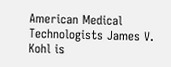American Medical Technologists James V. Kohl is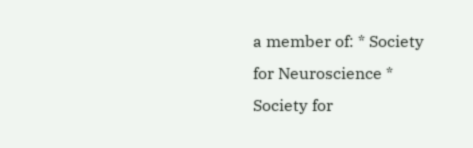a member of: * Society for Neuroscience * Society for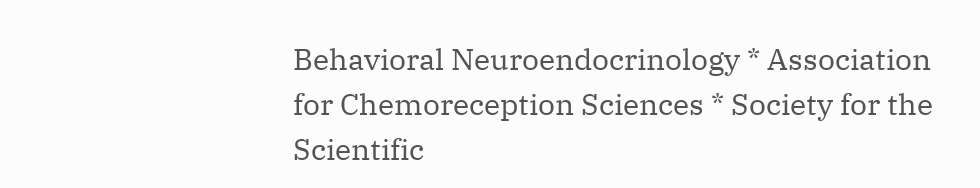Behavioral Neuroendocrinology * Association for Chemoreception Sciences * Society for the Scientific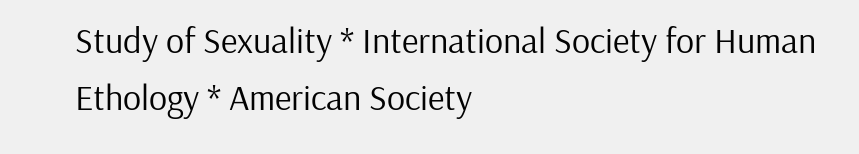Study of Sexuality * International Society for Human Ethology * American Society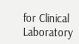for Clinical Laboratory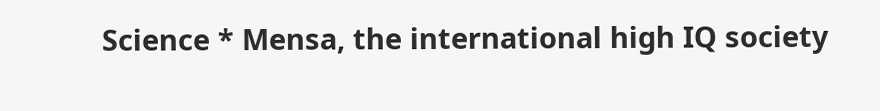Science * Mensa, the international high IQ society